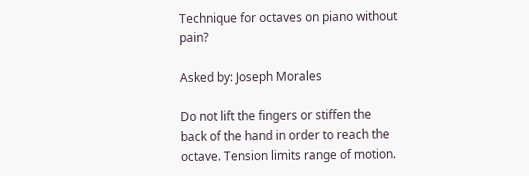Technique for octaves on piano without pain?

Asked by: Joseph Morales

Do not lift the fingers or stiffen the back of the hand in order to reach the octave. Tension limits range of motion.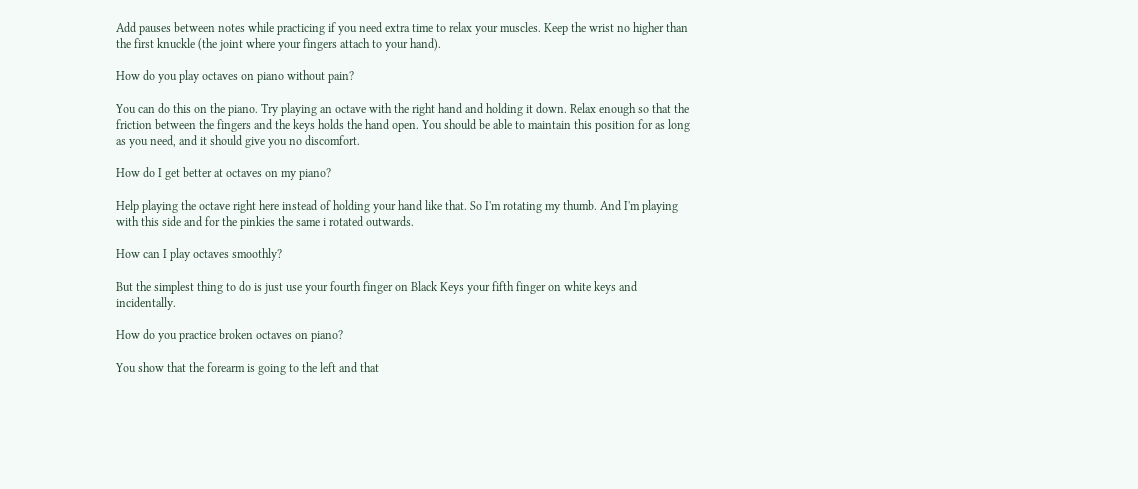Add pauses between notes while practicing if you need extra time to relax your muscles. Keep the wrist no higher than the first knuckle (the joint where your fingers attach to your hand).

How do you play octaves on piano without pain?

You can do this on the piano. Try playing an octave with the right hand and holding it down. Relax enough so that the friction between the fingers and the keys holds the hand open. You should be able to maintain this position for as long as you need, and it should give you no discomfort.

How do I get better at octaves on my piano?

Help playing the octave right here instead of holding your hand like that. So I'm rotating my thumb. And I'm playing with this side and for the pinkies the same i rotated outwards.

How can I play octaves smoothly?

But the simplest thing to do is just use your fourth finger on Black Keys your fifth finger on white keys and incidentally.

How do you practice broken octaves on piano?

You show that the forearm is going to the left and that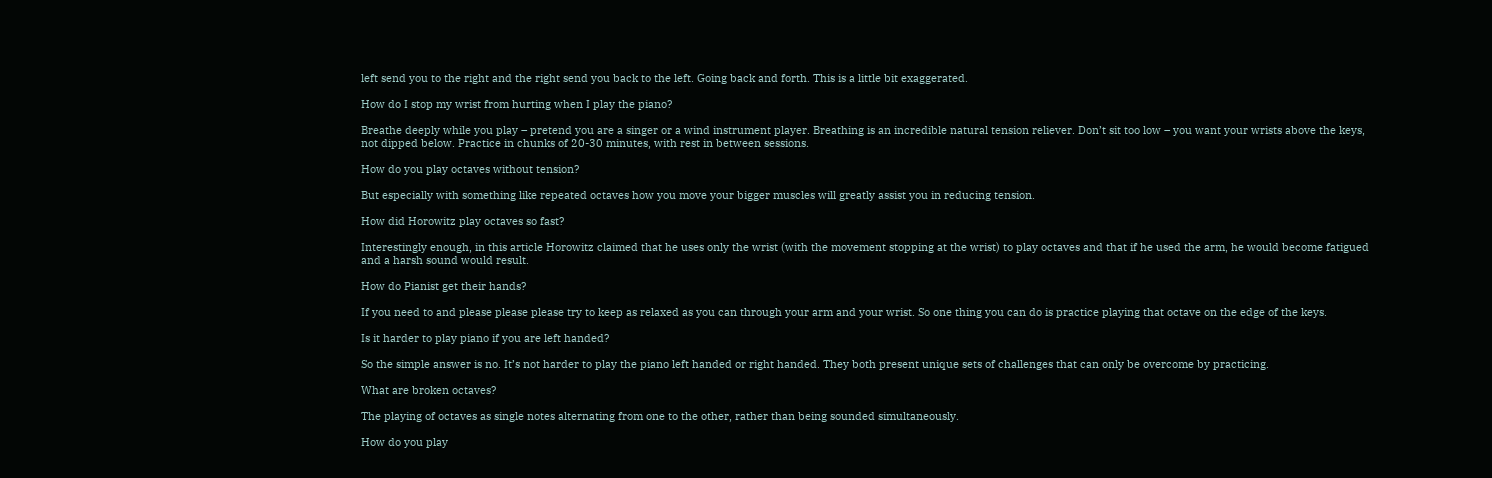left send you to the right and the right send you back to the left. Going back and forth. This is a little bit exaggerated.

How do I stop my wrist from hurting when I play the piano?

Breathe deeply while you play – pretend you are a singer or a wind instrument player. Breathing is an incredible natural tension reliever. Don’t sit too low – you want your wrists above the keys, not dipped below. Practice in chunks of 20-30 minutes, with rest in between sessions.

How do you play octaves without tension?

But especially with something like repeated octaves how you move your bigger muscles will greatly assist you in reducing tension.

How did Horowitz play octaves so fast?

Interestingly enough, in this article Horowitz claimed that he uses only the wrist (with the movement stopping at the wrist) to play octaves and that if he used the arm, he would become fatigued and a harsh sound would result.

How do Pianist get their hands?

If you need to and please please please try to keep as relaxed as you can through your arm and your wrist. So one thing you can do is practice playing that octave on the edge of the keys.

Is it harder to play piano if you are left handed?

So the simple answer is no. It’s not harder to play the piano left handed or right handed. They both present unique sets of challenges that can only be overcome by practicing.

What are broken octaves?

The playing of octaves as single notes alternating from one to the other, rather than being sounded simultaneously.

How do you play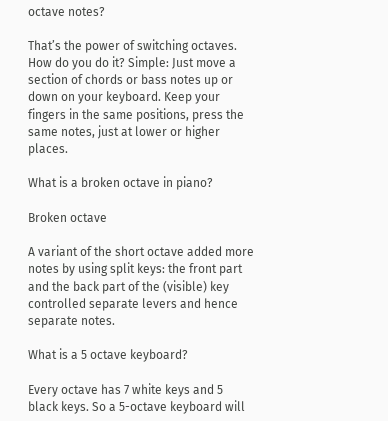octave notes?

That’s the power of switching octaves. How do you do it? Simple: Just move a section of chords or bass notes up or down on your keyboard. Keep your fingers in the same positions, press the same notes, just at lower or higher places.

What is a broken octave in piano?

Broken octave

A variant of the short octave added more notes by using split keys: the front part and the back part of the (visible) key controlled separate levers and hence separate notes.

What is a 5 octave keyboard?

Every octave has 7 white keys and 5 black keys. So a 5-octave keyboard will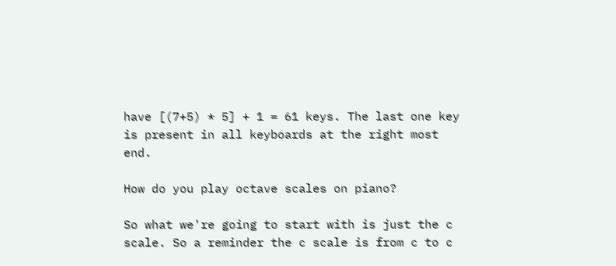have [(7+5) * 5] + 1 = 61 keys. The last one key is present in all keyboards at the right most end.

How do you play octave scales on piano?

So what we're going to start with is just the c scale. So a reminder the c scale is from c to c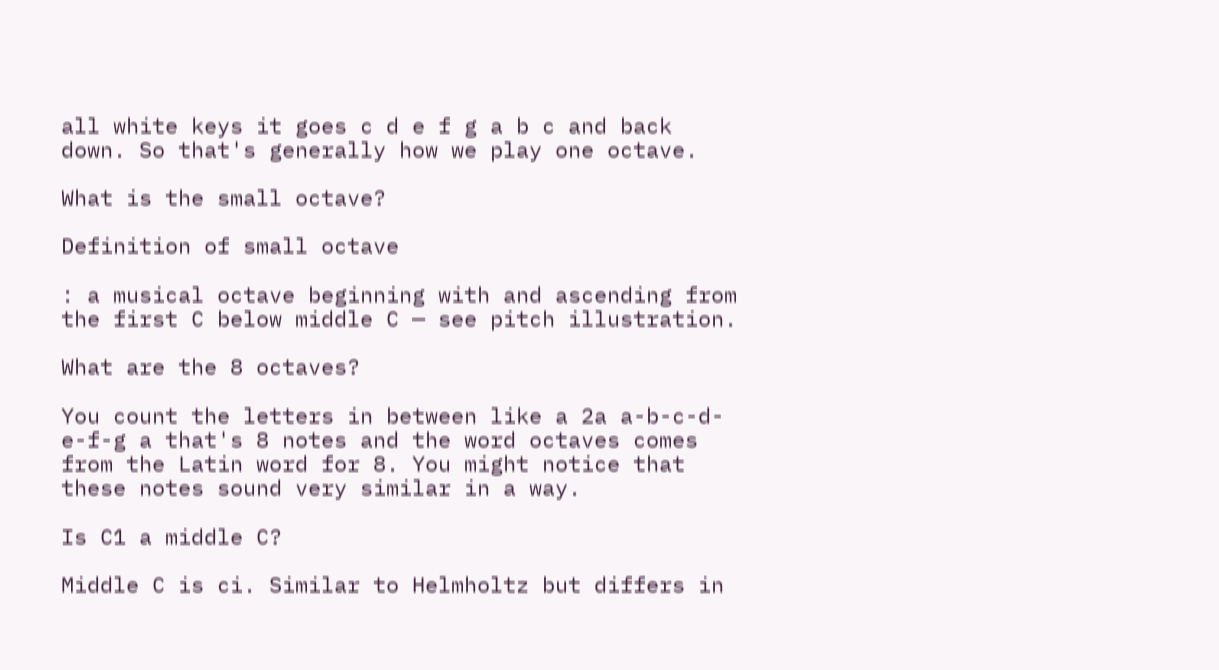all white keys it goes c d e f g a b c and back down. So that's generally how we play one octave.

What is the small octave?

Definition of small octave

: a musical octave beginning with and ascending from the first C below middle C — see pitch illustration.

What are the 8 octaves?

You count the letters in between like a 2a a-b-c-d-e-f-g a that's 8 notes and the word octaves comes from the Latin word for 8. You might notice that these notes sound very similar in a way.

Is C1 a middle C?

Middle C is ci. Similar to Helmholtz but differs in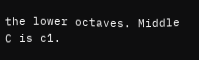the lower octaves. Middle C is c1.